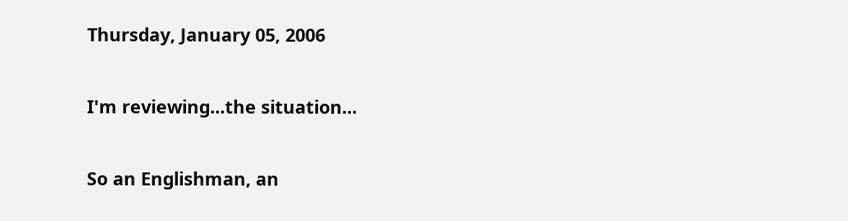Thursday, January 05, 2006

I'm reviewing...the situation...

So an Englishman, an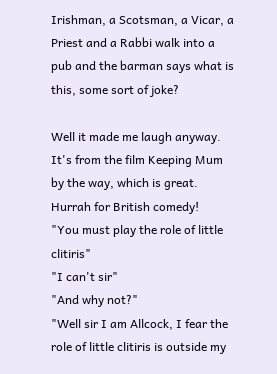Irishman, a Scotsman, a Vicar, a Priest and a Rabbi walk into a pub and the barman says what is this, some sort of joke?

Well it made me laugh anyway.
It's from the film Keeping Mum by the way, which is great. Hurrah for British comedy!
"You must play the role of little clitiris"
"I can't sir"
"And why not?"
"Well sir I am Allcock, I fear the role of little clitiris is outside my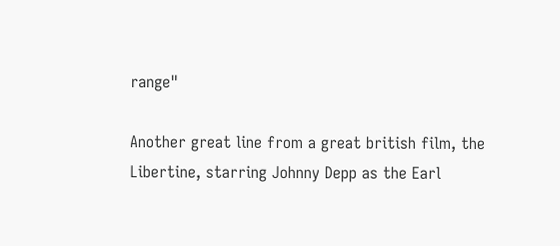range"

Another great line from a great british film, the Libertine, starring Johnny Depp as the Earl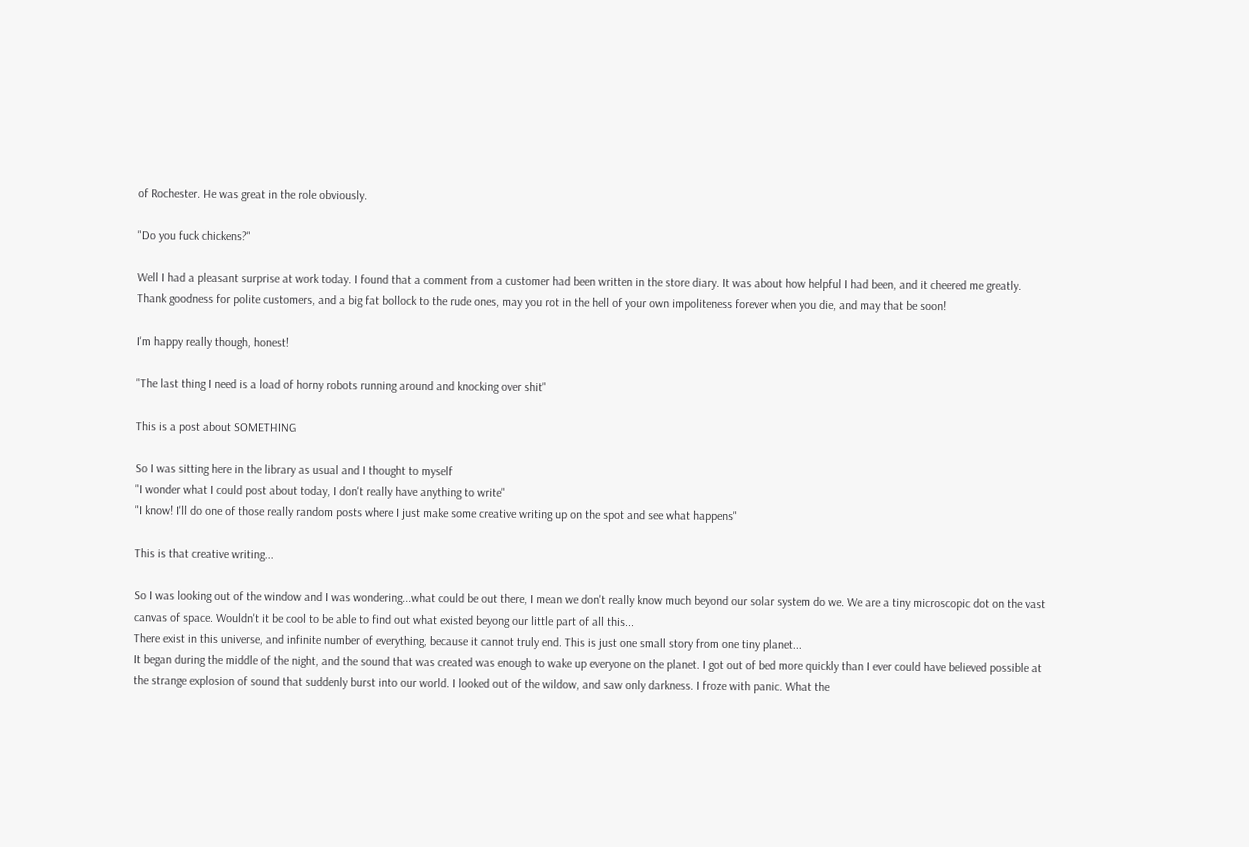of Rochester. He was great in the role obviously.

"Do you fuck chickens?"

Well I had a pleasant surprise at work today. I found that a comment from a customer had been written in the store diary. It was about how helpful I had been, and it cheered me greatly. Thank goodness for polite customers, and a big fat bollock to the rude ones, may you rot in the hell of your own impoliteness forever when you die, and may that be soon!

I'm happy really though, honest!

"The last thing I need is a load of horny robots running around and knocking over shit"

This is a post about SOMETHING

So I was sitting here in the library as usual and I thought to myself
"I wonder what I could post about today, I don't really have anything to write"
"I know! I'll do one of those really random posts where I just make some creative writing up on the spot and see what happens"

This is that creative writing...

So I was looking out of the window and I was wondering...what could be out there, I mean we don't really know much beyond our solar system do we. We are a tiny microscopic dot on the vast canvas of space. Wouldn't it be cool to be able to find out what existed beyong our little part of all this...
There exist in this universe, and infinite number of everything, because it cannot truly end. This is just one small story from one tiny planet...
It began during the middle of the night, and the sound that was created was enough to wake up everyone on the planet. I got out of bed more quickly than I ever could have believed possible at the strange explosion of sound that suddenly burst into our world. I looked out of the wildow, and saw only darkness. I froze with panic. What the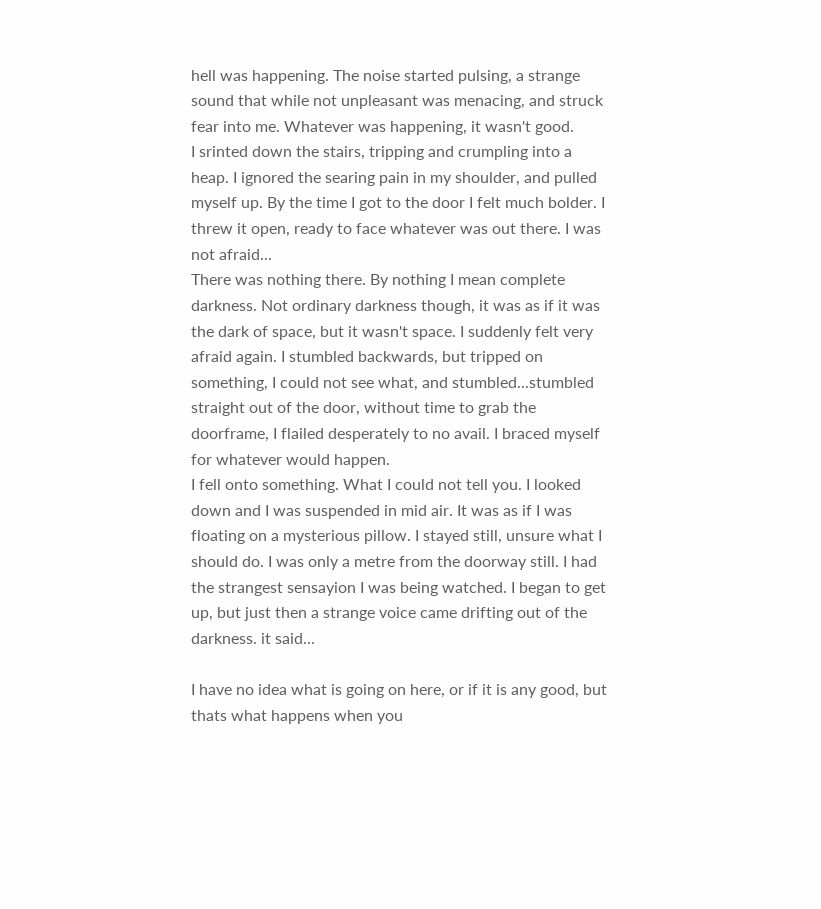hell was happening. The noise started pulsing, a strange sound that while not unpleasant was menacing, and struck fear into me. Whatever was happening, it wasn't good.
I srinted down the stairs, tripping and crumpling into a heap. I ignored the searing pain in my shoulder, and pulled myself up. By the time I got to the door I felt much bolder. I threw it open, ready to face whatever was out there. I was not afraid...
There was nothing there. By nothing I mean complete darkness. Not ordinary darkness though, it was as if it was the dark of space, but it wasn't space. I suddenly felt very afraid again. I stumbled backwards, but tripped on something, I could not see what, and stumbled...stumbled straight out of the door, without time to grab the doorframe, I flailed desperately to no avail. I braced myself for whatever would happen.
I fell onto something. What I could not tell you. I looked down and I was suspended in mid air. It was as if I was floating on a mysterious pillow. I stayed still, unsure what I should do. I was only a metre from the doorway still. I had the strangest sensayion I was being watched. I began to get up, but just then a strange voice came drifting out of the darkness. it said...

I have no idea what is going on here, or if it is any good, but thats what happens when you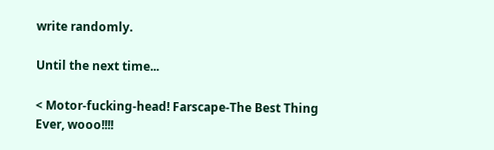write randomly.

Until the next time...

< Motor-fucking-head! Farscape-The Best Thing Ever, wooo!!!!